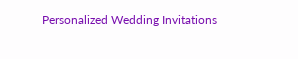Personalized Wedding Invitations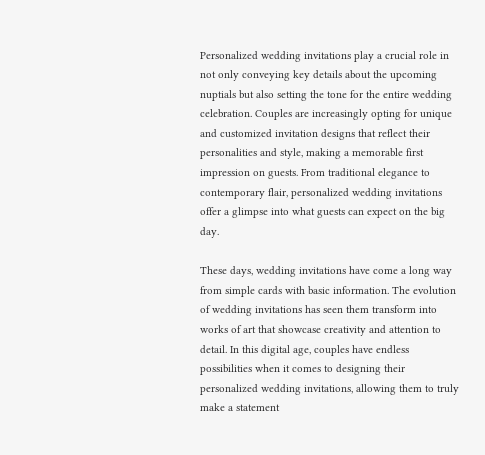Personalized wedding invitations play a crucial role in not only conveying key details about the upcoming nuptials but also setting the tone for the entire wedding celebration. Couples are increasingly opting for unique and customized invitation designs that reflect their personalities and style, making a memorable first impression on guests. From traditional elegance to contemporary flair, personalized wedding invitations offer a glimpse into what guests can expect on the big day.

These days, wedding invitations have come a long way from simple cards with basic information. The evolution of wedding invitations has seen them transform into works of art that showcase creativity and attention to detail. In this digital age, couples have endless possibilities when it comes to designing their personalized wedding invitations, allowing them to truly make a statement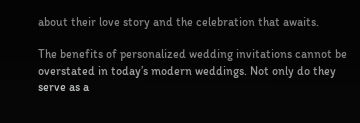about their love story and the celebration that awaits.

The benefits of personalized wedding invitations cannot be overstated in today’s modern weddings. Not only do they serve as a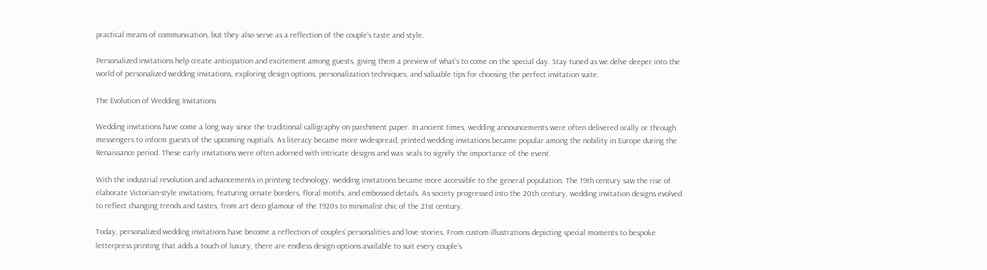practical means of communication, but they also serve as a reflection of the couple’s taste and style.

Personalized invitations help create anticipation and excitement among guests, giving them a preview of what’s to come on the special day. Stay tuned as we delve deeper into the world of personalized wedding invitations, exploring design options, personalization techniques, and valuable tips for choosing the perfect invitation suite.

The Evolution of Wedding Invitations

Wedding invitations have come a long way since the traditional calligraphy on parchment paper. In ancient times, wedding announcements were often delivered orally or through messengers to inform guests of the upcoming nuptials. As literacy became more widespread, printed wedding invitations became popular among the nobility in Europe during the Renaissance period. These early invitations were often adorned with intricate designs and wax seals to signify the importance of the event.

With the industrial revolution and advancements in printing technology, wedding invitations became more accessible to the general population. The 19th century saw the rise of elaborate Victorian-style invitations, featuring ornate borders, floral motifs, and embossed details. As society progressed into the 20th century, wedding invitation designs evolved to reflect changing trends and tastes, from art deco glamour of the 1920s to minimalist chic of the 21st century.

Today, personalized wedding invitations have become a reflection of couples’ personalities and love stories. From custom illustrations depicting special moments to bespoke letterpress printing that adds a touch of luxury, there are endless design options available to suit every couple’s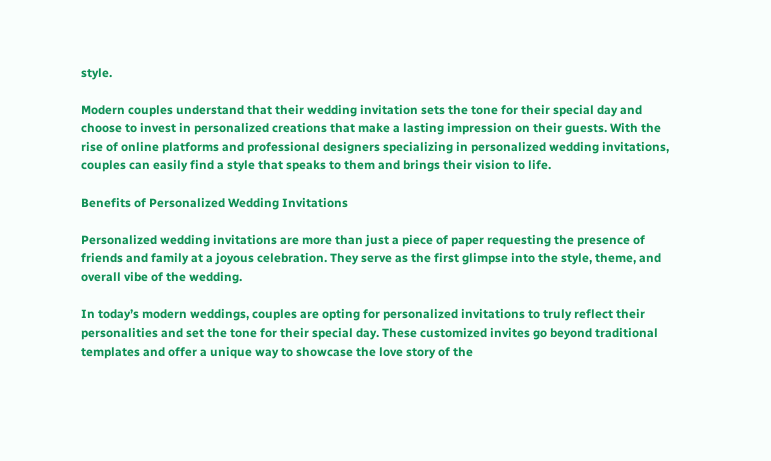style.

Modern couples understand that their wedding invitation sets the tone for their special day and choose to invest in personalized creations that make a lasting impression on their guests. With the rise of online platforms and professional designers specializing in personalized wedding invitations, couples can easily find a style that speaks to them and brings their vision to life.

Benefits of Personalized Wedding Invitations

Personalized wedding invitations are more than just a piece of paper requesting the presence of friends and family at a joyous celebration. They serve as the first glimpse into the style, theme, and overall vibe of the wedding.

In today’s modern weddings, couples are opting for personalized invitations to truly reflect their personalities and set the tone for their special day. These customized invites go beyond traditional templates and offer a unique way to showcase the love story of the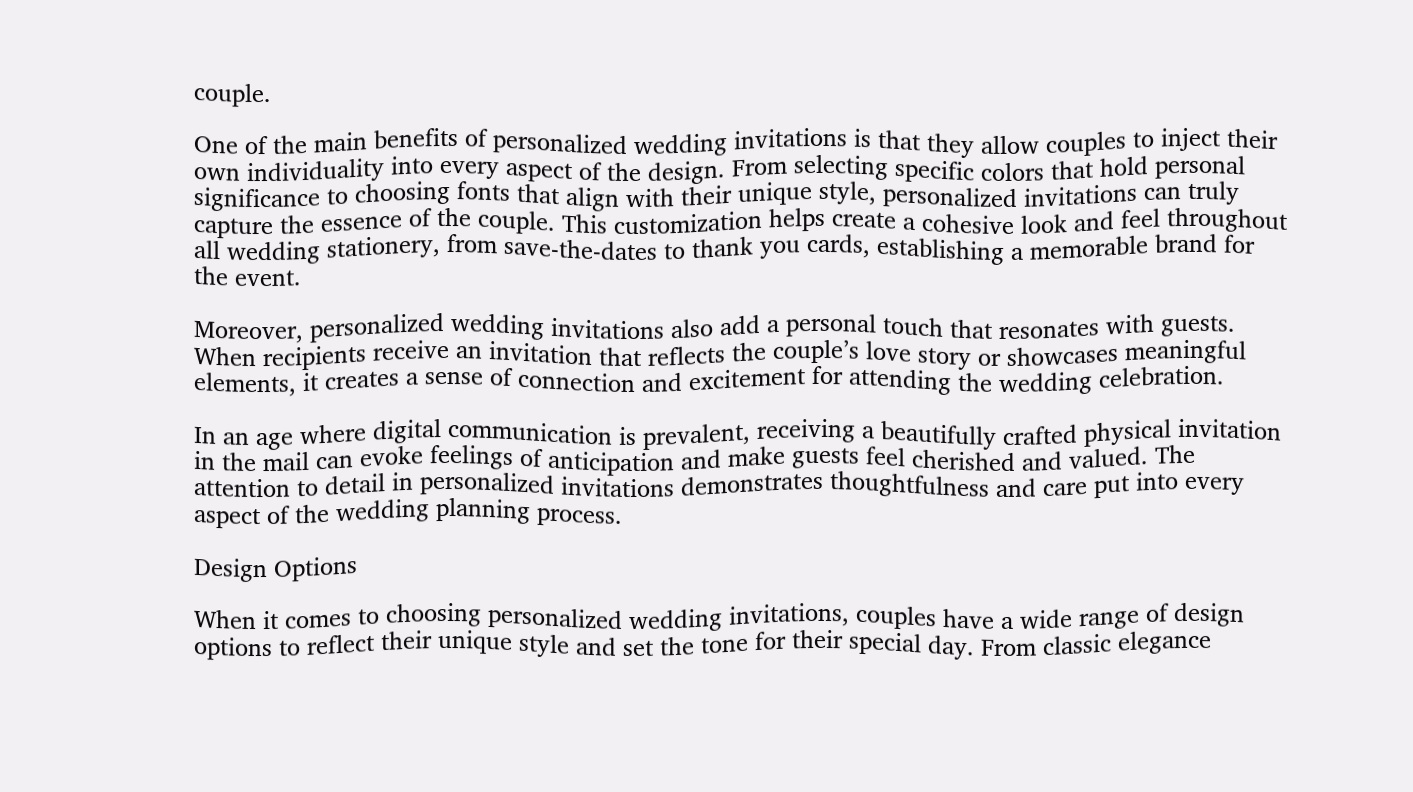couple.

One of the main benefits of personalized wedding invitations is that they allow couples to inject their own individuality into every aspect of the design. From selecting specific colors that hold personal significance to choosing fonts that align with their unique style, personalized invitations can truly capture the essence of the couple. This customization helps create a cohesive look and feel throughout all wedding stationery, from save-the-dates to thank you cards, establishing a memorable brand for the event.

Moreover, personalized wedding invitations also add a personal touch that resonates with guests. When recipients receive an invitation that reflects the couple’s love story or showcases meaningful elements, it creates a sense of connection and excitement for attending the wedding celebration.

In an age where digital communication is prevalent, receiving a beautifully crafted physical invitation in the mail can evoke feelings of anticipation and make guests feel cherished and valued. The attention to detail in personalized invitations demonstrates thoughtfulness and care put into every aspect of the wedding planning process.

Design Options

When it comes to choosing personalized wedding invitations, couples have a wide range of design options to reflect their unique style and set the tone for their special day. From classic elegance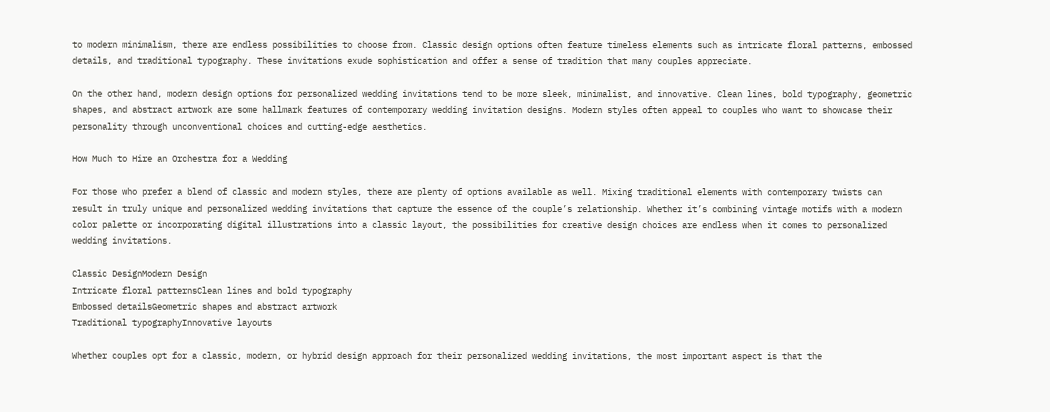to modern minimalism, there are endless possibilities to choose from. Classic design options often feature timeless elements such as intricate floral patterns, embossed details, and traditional typography. These invitations exude sophistication and offer a sense of tradition that many couples appreciate.

On the other hand, modern design options for personalized wedding invitations tend to be more sleek, minimalist, and innovative. Clean lines, bold typography, geometric shapes, and abstract artwork are some hallmark features of contemporary wedding invitation designs. Modern styles often appeal to couples who want to showcase their personality through unconventional choices and cutting-edge aesthetics.

How Much to Hire an Orchestra for a Wedding

For those who prefer a blend of classic and modern styles, there are plenty of options available as well. Mixing traditional elements with contemporary twists can result in truly unique and personalized wedding invitations that capture the essence of the couple’s relationship. Whether it’s combining vintage motifs with a modern color palette or incorporating digital illustrations into a classic layout, the possibilities for creative design choices are endless when it comes to personalized wedding invitations.

Classic DesignModern Design
Intricate floral patternsClean lines and bold typography
Embossed detailsGeometric shapes and abstract artwork
Traditional typographyInnovative layouts

Whether couples opt for a classic, modern, or hybrid design approach for their personalized wedding invitations, the most important aspect is that the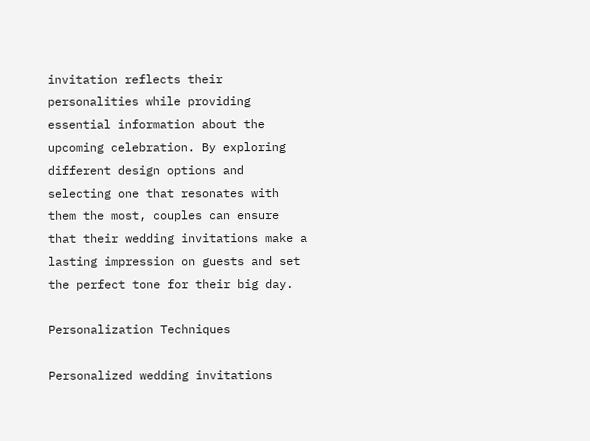invitation reflects their personalities while providing essential information about the upcoming celebration. By exploring different design options and selecting one that resonates with them the most, couples can ensure that their wedding invitations make a lasting impression on guests and set the perfect tone for their big day.

Personalization Techniques

Personalized wedding invitations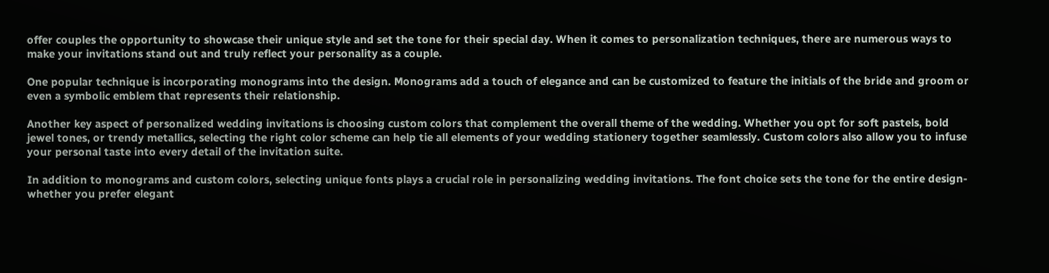offer couples the opportunity to showcase their unique style and set the tone for their special day. When it comes to personalization techniques, there are numerous ways to make your invitations stand out and truly reflect your personality as a couple.

One popular technique is incorporating monograms into the design. Monograms add a touch of elegance and can be customized to feature the initials of the bride and groom or even a symbolic emblem that represents their relationship.

Another key aspect of personalized wedding invitations is choosing custom colors that complement the overall theme of the wedding. Whether you opt for soft pastels, bold jewel tones, or trendy metallics, selecting the right color scheme can help tie all elements of your wedding stationery together seamlessly. Custom colors also allow you to infuse your personal taste into every detail of the invitation suite.

In addition to monograms and custom colors, selecting unique fonts plays a crucial role in personalizing wedding invitations. The font choice sets the tone for the entire design-whether you prefer elegant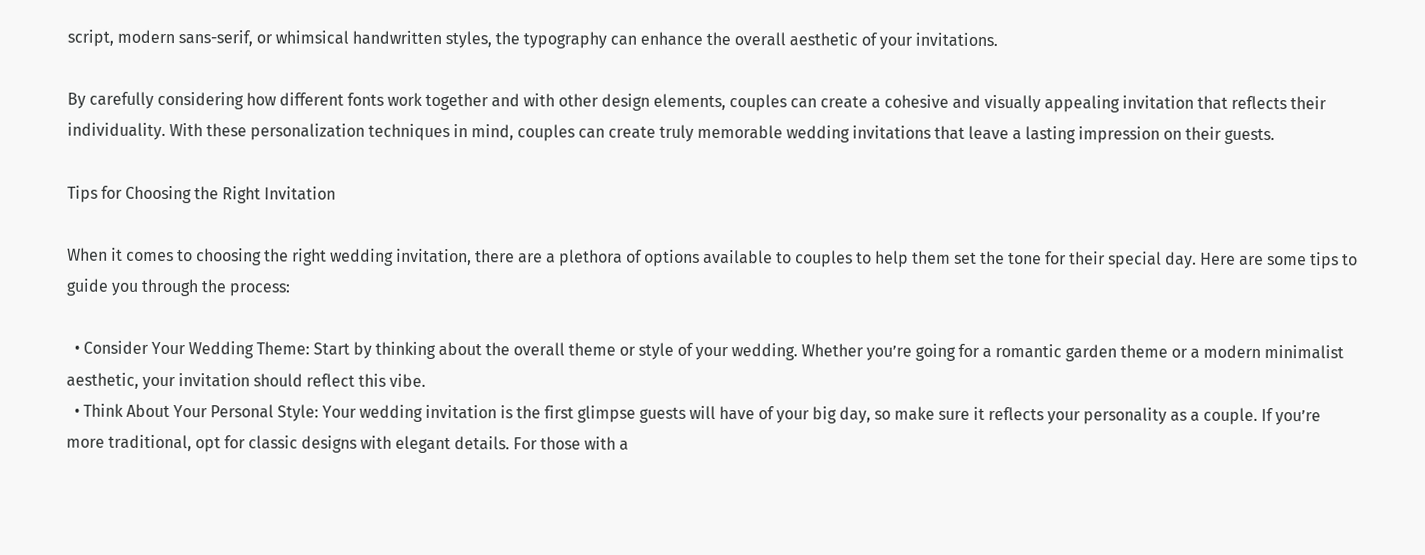script, modern sans-serif, or whimsical handwritten styles, the typography can enhance the overall aesthetic of your invitations.

By carefully considering how different fonts work together and with other design elements, couples can create a cohesive and visually appealing invitation that reflects their individuality. With these personalization techniques in mind, couples can create truly memorable wedding invitations that leave a lasting impression on their guests.

Tips for Choosing the Right Invitation

When it comes to choosing the right wedding invitation, there are a plethora of options available to couples to help them set the tone for their special day. Here are some tips to guide you through the process:

  • Consider Your Wedding Theme: Start by thinking about the overall theme or style of your wedding. Whether you’re going for a romantic garden theme or a modern minimalist aesthetic, your invitation should reflect this vibe.
  • Think About Your Personal Style: Your wedding invitation is the first glimpse guests will have of your big day, so make sure it reflects your personality as a couple. If you’re more traditional, opt for classic designs with elegant details. For those with a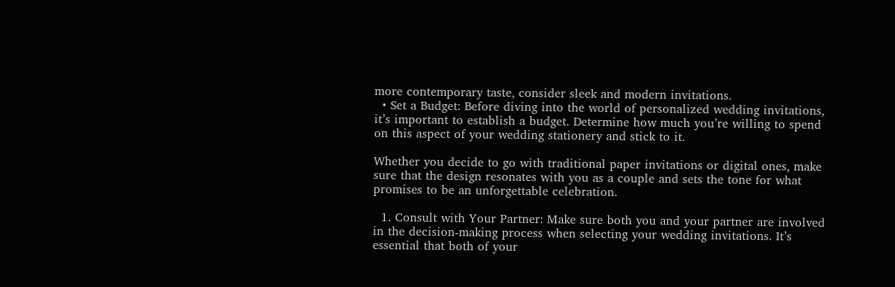more contemporary taste, consider sleek and modern invitations.
  • Set a Budget: Before diving into the world of personalized wedding invitations, it’s important to establish a budget. Determine how much you’re willing to spend on this aspect of your wedding stationery and stick to it.

Whether you decide to go with traditional paper invitations or digital ones, make sure that the design resonates with you as a couple and sets the tone for what promises to be an unforgettable celebration.

  1. Consult with Your Partner: Make sure both you and your partner are involved in the decision-making process when selecting your wedding invitations. It’s essential that both of your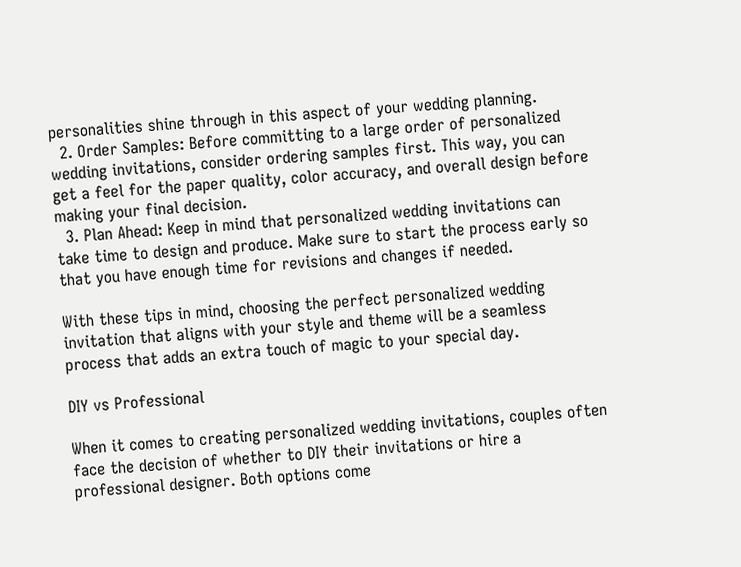personalities shine through in this aspect of your wedding planning.
  2. Order Samples: Before committing to a large order of personalized wedding invitations, consider ordering samples first. This way, you can get a feel for the paper quality, color accuracy, and overall design before making your final decision.
  3. Plan Ahead: Keep in mind that personalized wedding invitations can take time to design and produce. Make sure to start the process early so that you have enough time for revisions and changes if needed.

With these tips in mind, choosing the perfect personalized wedding invitation that aligns with your style and theme will be a seamless process that adds an extra touch of magic to your special day.

DIY vs Professional

When it comes to creating personalized wedding invitations, couples often face the decision of whether to DIY their invitations or hire a professional designer. Both options come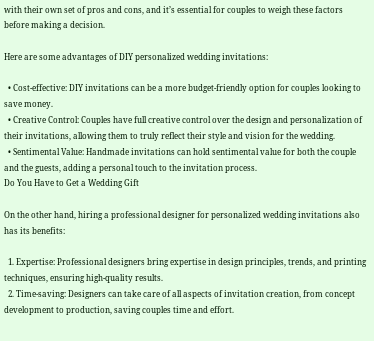with their own set of pros and cons, and it’s essential for couples to weigh these factors before making a decision.

Here are some advantages of DIY personalized wedding invitations:

  • Cost-effective: DIY invitations can be a more budget-friendly option for couples looking to save money.
  • Creative Control: Couples have full creative control over the design and personalization of their invitations, allowing them to truly reflect their style and vision for the wedding.
  • Sentimental Value: Handmade invitations can hold sentimental value for both the couple and the guests, adding a personal touch to the invitation process.
Do You Have to Get a Wedding Gift

On the other hand, hiring a professional designer for personalized wedding invitations also has its benefits:

  1. Expertise: Professional designers bring expertise in design principles, trends, and printing techniques, ensuring high-quality results.
  2. Time-saving: Designers can take care of all aspects of invitation creation, from concept development to production, saving couples time and effort.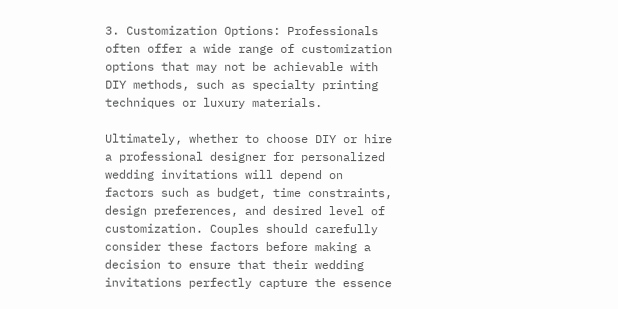3. Customization Options: Professionals often offer a wide range of customization options that may not be achievable with DIY methods, such as specialty printing techniques or luxury materials.

Ultimately, whether to choose DIY or hire a professional designer for personalized wedding invitations will depend on factors such as budget, time constraints, design preferences, and desired level of customization. Couples should carefully consider these factors before making a decision to ensure that their wedding invitations perfectly capture the essence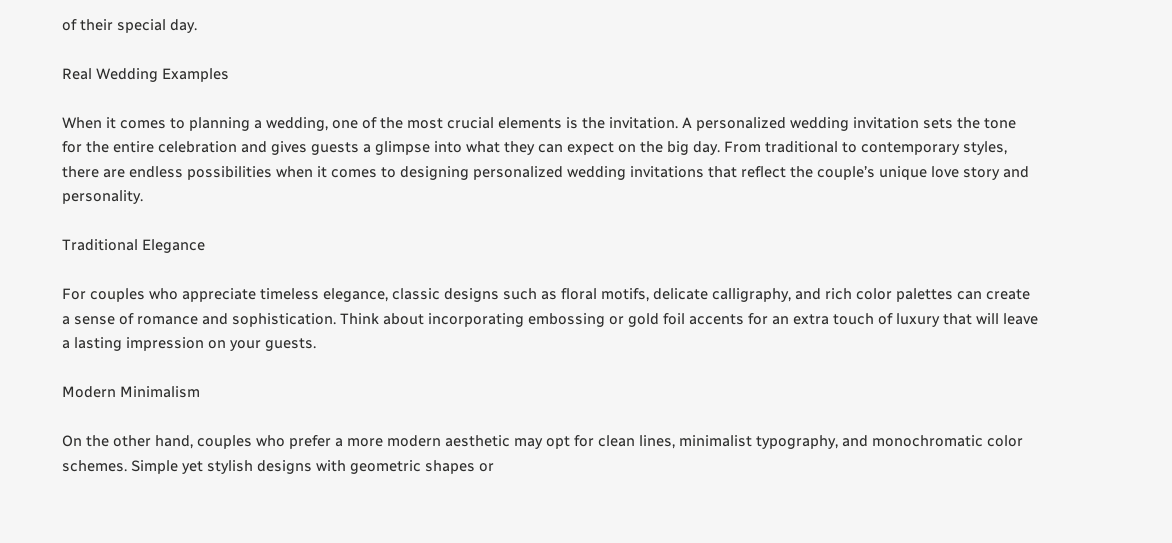of their special day.

Real Wedding Examples

When it comes to planning a wedding, one of the most crucial elements is the invitation. A personalized wedding invitation sets the tone for the entire celebration and gives guests a glimpse into what they can expect on the big day. From traditional to contemporary styles, there are endless possibilities when it comes to designing personalized wedding invitations that reflect the couple’s unique love story and personality.

Traditional Elegance

For couples who appreciate timeless elegance, classic designs such as floral motifs, delicate calligraphy, and rich color palettes can create a sense of romance and sophistication. Think about incorporating embossing or gold foil accents for an extra touch of luxury that will leave a lasting impression on your guests.

Modern Minimalism

On the other hand, couples who prefer a more modern aesthetic may opt for clean lines, minimalist typography, and monochromatic color schemes. Simple yet stylish designs with geometric shapes or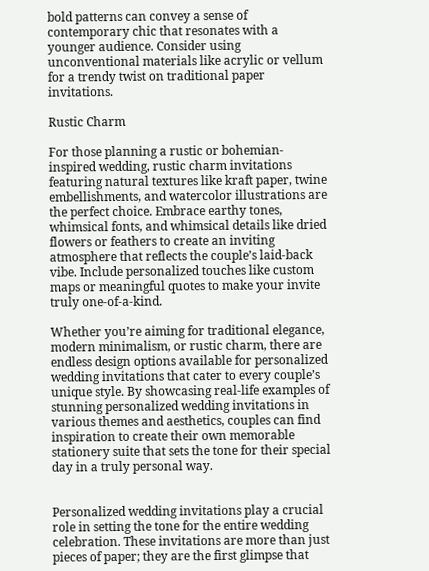bold patterns can convey a sense of contemporary chic that resonates with a younger audience. Consider using unconventional materials like acrylic or vellum for a trendy twist on traditional paper invitations.

Rustic Charm

For those planning a rustic or bohemian-inspired wedding, rustic charm invitations featuring natural textures like kraft paper, twine embellishments, and watercolor illustrations are the perfect choice. Embrace earthy tones, whimsical fonts, and whimsical details like dried flowers or feathers to create an inviting atmosphere that reflects the couple’s laid-back vibe. Include personalized touches like custom maps or meaningful quotes to make your invite truly one-of-a-kind.

Whether you’re aiming for traditional elegance, modern minimalism, or rustic charm, there are endless design options available for personalized wedding invitations that cater to every couple’s unique style. By showcasing real-life examples of stunning personalized wedding invitations in various themes and aesthetics, couples can find inspiration to create their own memorable stationery suite that sets the tone for their special day in a truly personal way.


Personalized wedding invitations play a crucial role in setting the tone for the entire wedding celebration. These invitations are more than just pieces of paper; they are the first glimpse that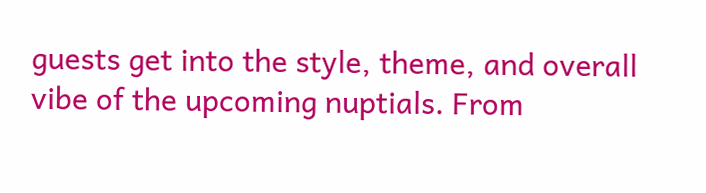guests get into the style, theme, and overall vibe of the upcoming nuptials. From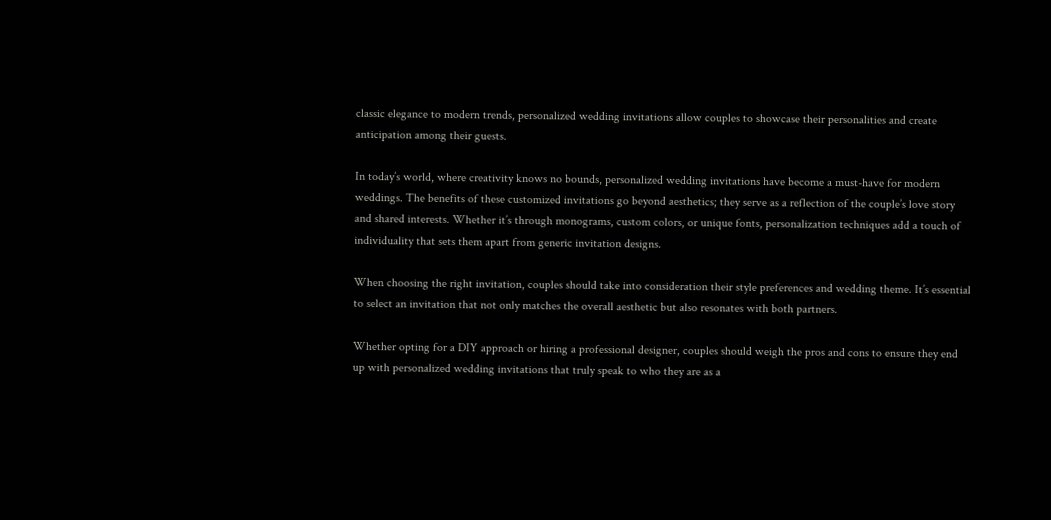classic elegance to modern trends, personalized wedding invitations allow couples to showcase their personalities and create anticipation among their guests.

In today’s world, where creativity knows no bounds, personalized wedding invitations have become a must-have for modern weddings. The benefits of these customized invitations go beyond aesthetics; they serve as a reflection of the couple’s love story and shared interests. Whether it’s through monograms, custom colors, or unique fonts, personalization techniques add a touch of individuality that sets them apart from generic invitation designs.

When choosing the right invitation, couples should take into consideration their style preferences and wedding theme. It’s essential to select an invitation that not only matches the overall aesthetic but also resonates with both partners.

Whether opting for a DIY approach or hiring a professional designer, couples should weigh the pros and cons to ensure they end up with personalized wedding invitations that truly speak to who they are as a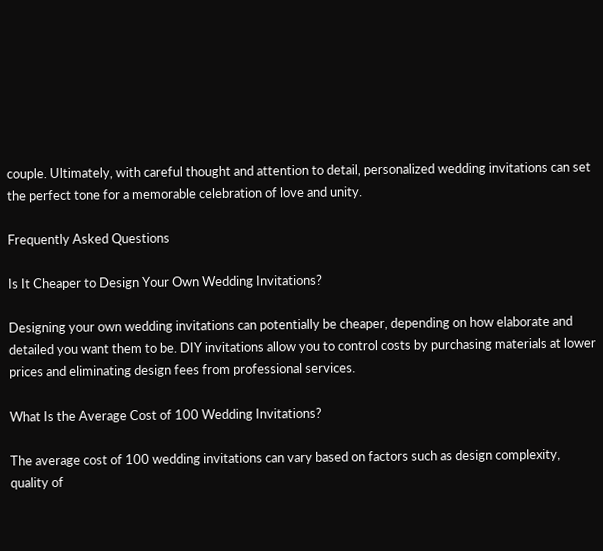couple. Ultimately, with careful thought and attention to detail, personalized wedding invitations can set the perfect tone for a memorable celebration of love and unity.

Frequently Asked Questions

Is It Cheaper to Design Your Own Wedding Invitations?

Designing your own wedding invitations can potentially be cheaper, depending on how elaborate and detailed you want them to be. DIY invitations allow you to control costs by purchasing materials at lower prices and eliminating design fees from professional services.

What Is the Average Cost of 100 Wedding Invitations?

The average cost of 100 wedding invitations can vary based on factors such as design complexity, quality of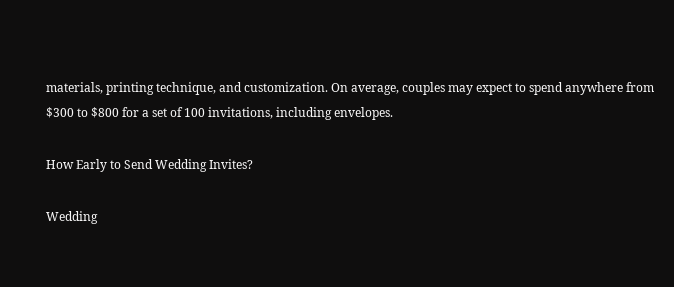materials, printing technique, and customization. On average, couples may expect to spend anywhere from $300 to $800 for a set of 100 invitations, including envelopes.

How Early to Send Wedding Invites?

Wedding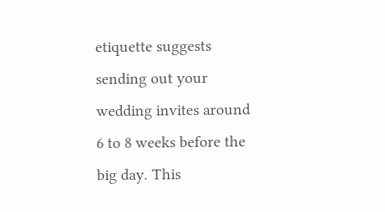etiquette suggests sending out your wedding invites around 6 to 8 weeks before the big day. This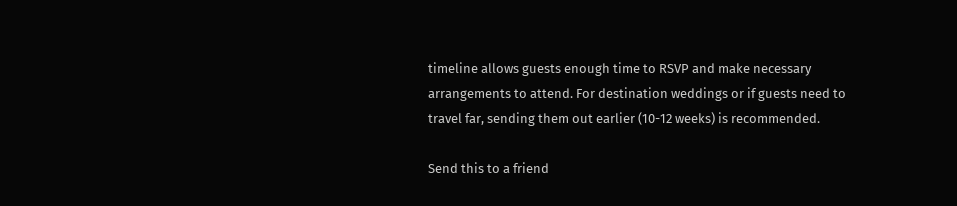timeline allows guests enough time to RSVP and make necessary arrangements to attend. For destination weddings or if guests need to travel far, sending them out earlier (10-12 weeks) is recommended.

Send this to a friend